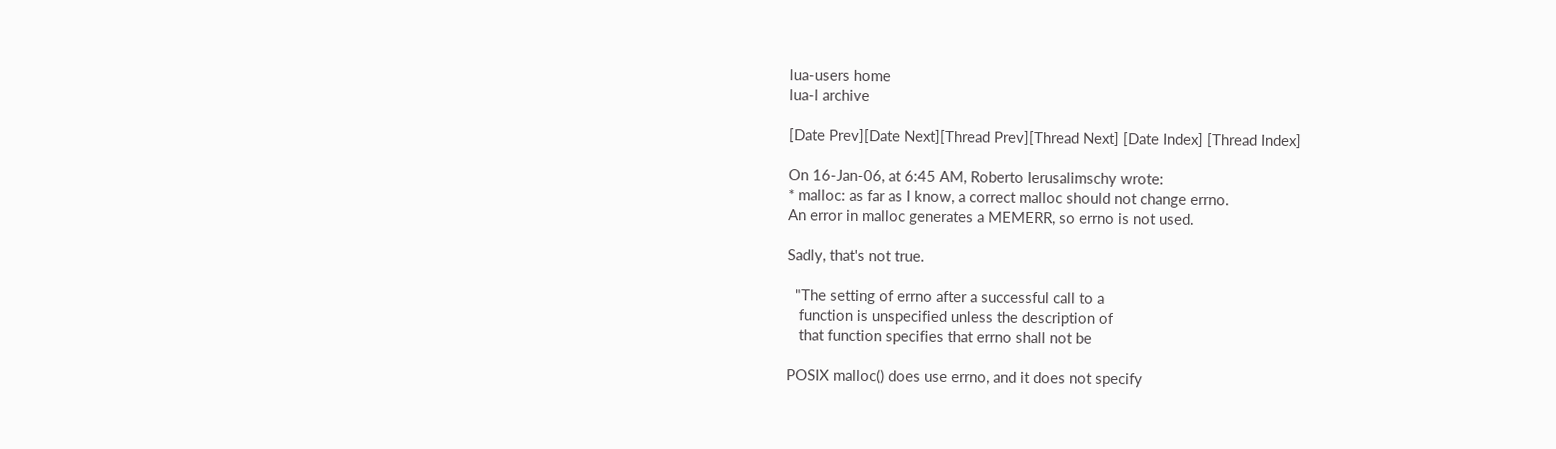lua-users home
lua-l archive

[Date Prev][Date Next][Thread Prev][Thread Next] [Date Index] [Thread Index]

On 16-Jan-06, at 6:45 AM, Roberto Ierusalimschy wrote:
* malloc: as far as I know, a correct malloc should not change errno.
An error in malloc generates a MEMERR, so errno is not used.

Sadly, that's not true.

  "The setting of errno after a successful call to a
   function is unspecified unless the description of
   that function specifies that errno shall not be

POSIX malloc() does use errno, and it does not specify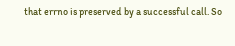that errno is preserved by a successful call. So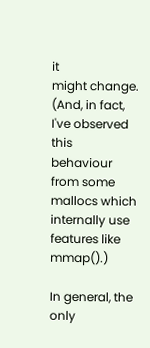it
might change. (And, in fact, I've observed this
behaviour from some mallocs which internally use
features like mmap().)

In general, the only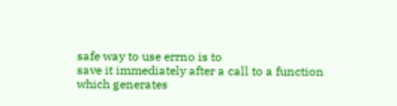safe way to use errno is to
save it immediately after a call to a function
which generates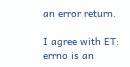an error return.

I agree with ET: errno is an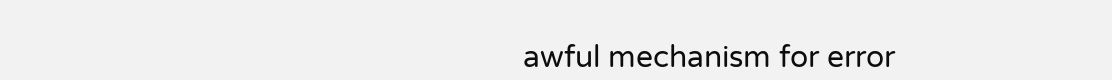awful mechanism for error